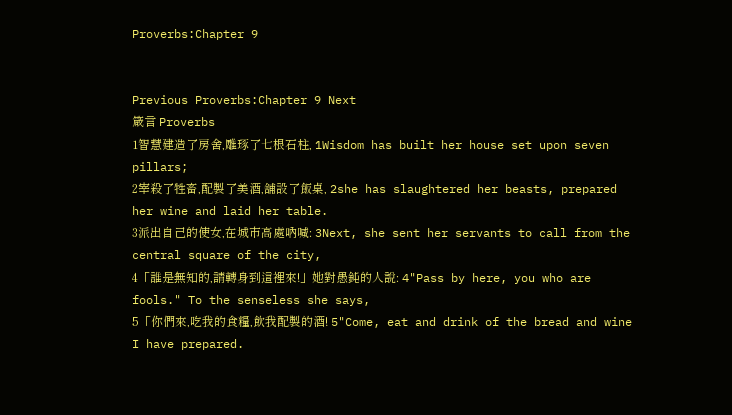Proverbs:Chapter 9


Previous Proverbs:Chapter 9 Next
箴言 Proverbs
1智慧建造了房舍,雕琢了七根石柱, 1Wisdom has built her house set upon seven pillars;
2宰殺了牲畜,配製了美酒,舖設了飯桌, 2she has slaughtered her beasts, prepared her wine and laid her table.
3派出自己的使女,在城市高處吶喊: 3Next, she sent her servants to call from the central square of the city,
4「誰是無知的,請轉身到這裡來!」她對愚鈍的人說: 4"Pass by here, you who are fools." To the senseless she says,
5「你們來,吃我的食糧,飲我配製的酒! 5"Come, eat and drink of the bread and wine I have prepared.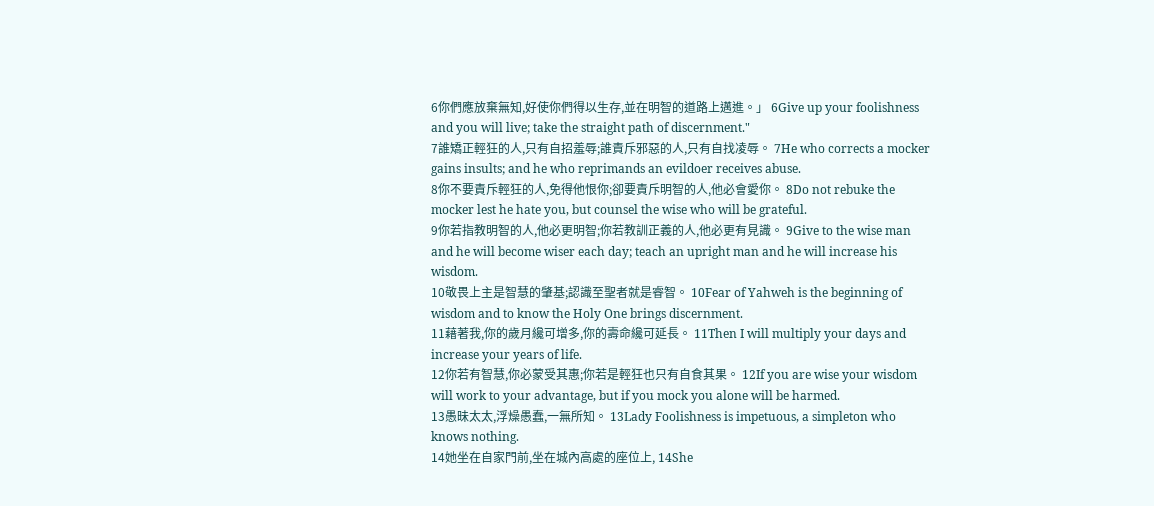6你們應放棄無知,好使你們得以生存,並在明智的道路上邁進。」 6Give up your foolishness and you will live; take the straight path of discernment."
7誰矯正輕狂的人,只有自招羞辱;誰責斥邪惡的人,只有自找凌辱。 7He who corrects a mocker gains insults; and he who reprimands an evildoer receives abuse.
8你不要責斥輕狂的人,免得他恨你;卻要責斥明智的人,他必會愛你。 8Do not rebuke the mocker lest he hate you, but counsel the wise who will be grateful.
9你若指教明智的人,他必更明智;你若教訓正義的人,他必更有見識。 9Give to the wise man and he will become wiser each day; teach an upright man and he will increase his wisdom.
10敬畏上主是智慧的肇基;認識至聖者就是睿智。 10Fear of Yahweh is the beginning of wisdom and to know the Holy One brings discernment.
11藉著我,你的歲月纔可增多,你的壽命纔可延長。 11Then I will multiply your days and increase your years of life.
12你若有智慧,你必蒙受其惠;你若是輕狂也只有自食其果。 12If you are wise your wisdom will work to your advantage, but if you mock you alone will be harmed.
13愚昧太太,浮燥愚蠢,一無所知。 13Lady Foolishness is impetuous, a simpleton who knows nothing.
14她坐在自家門前,坐在城內高處的座位上, 14She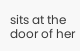sits at the door of her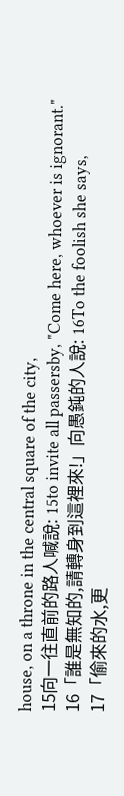house, on a throne in the central square of the city,
15向一往直前的路人喊說: 15to invite all passersby, "Come here, whoever is ignorant."
16「誰是無知的,請轉身到這裡來!」向愚鈍的人說: 16To the foolish she says,
17「偷來的水,更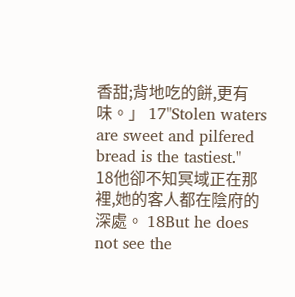香甜;背地吃的餅,更有味。」 17"Stolen waters are sweet and pilfered bread is the tastiest."
18他卻不知冥域正在那裡,她的客人都在陰府的深處。 18But he does not see the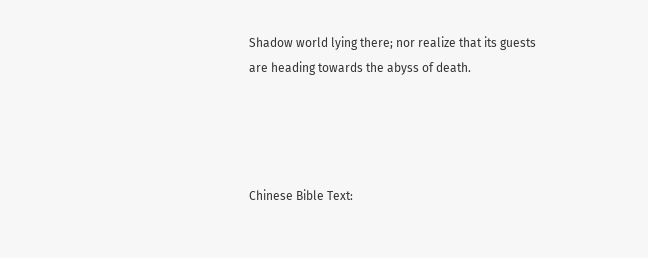Shadow world lying there; nor realize that its guests are heading towards the abyss of death.




Chinese Bible Text: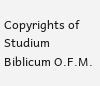Copyrights of Studium Biblicum O.F.M.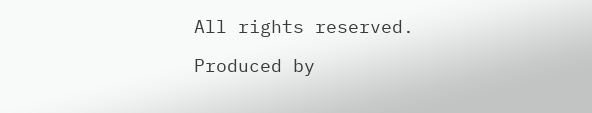All rights reserved.

Produced by